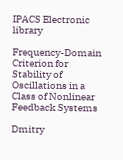IPACS Electronic library

Frequency-Domain Criterion for Stability of Oscillations in a Class of Nonlinear Feedback Systems

Dmitry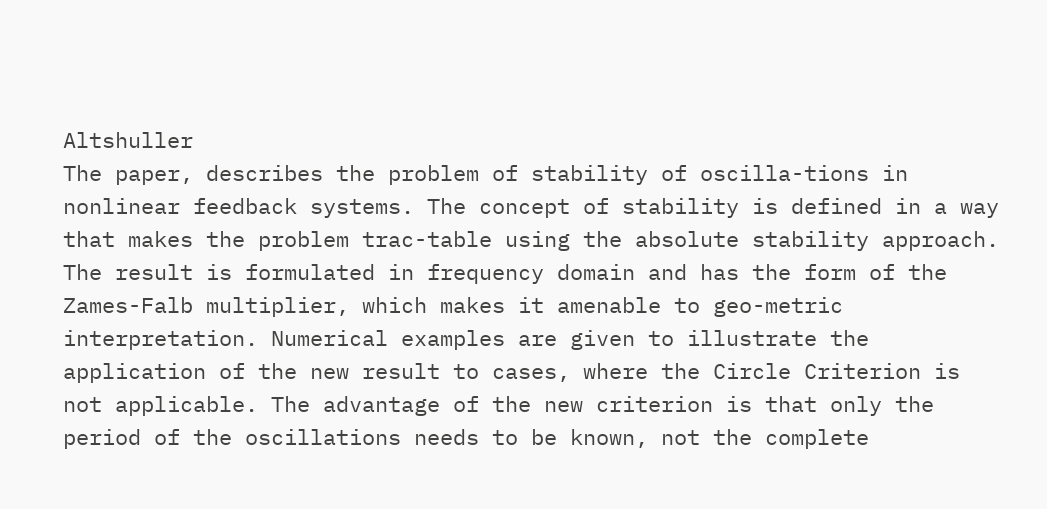Altshuller
The paper, describes the problem of stability of oscilla-tions in nonlinear feedback systems. The concept of stability is defined in a way that makes the problem trac-table using the absolute stability approach. The result is formulated in frequency domain and has the form of the Zames-Falb multiplier, which makes it amenable to geo-metric interpretation. Numerical examples are given to illustrate the application of the new result to cases, where the Circle Criterion is not applicable. The advantage of the new criterion is that only the period of the oscillations needs to be known, not the complete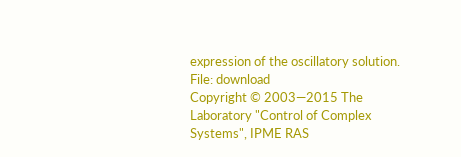expression of the oscillatory solution.
File: download
Copyright © 2003—2015 The Laboratory "Control of Complex Systems", IPME RAS